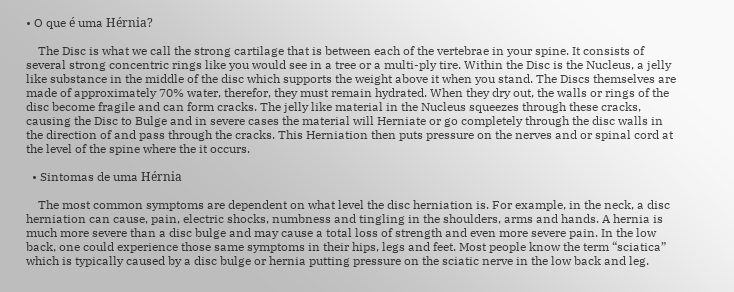• O que é uma Hérnia?

    The Disc is what we call the strong cartilage that is between each of the vertebrae in your spine. It consists of several strong concentric rings like you would see in a tree or a multi-ply tire. Within the Disc is the Nucleus, a jelly like substance in the middle of the disc which supports the weight above it when you stand. The Discs themselves are made of approximately 70% water, therefor, they must remain hydrated. When they dry out, the walls or rings of the disc become fragile and can form cracks. The jelly like material in the Nucleus squeezes through these cracks, causing the Disc to Bulge and in severe cases the material will Herniate or go completely through the disc walls in the direction of and pass through the cracks. This Herniation then puts pressure on the nerves and or spinal cord at the level of the spine where the it occurs.

  • Sintomas de uma Hérnia

    The most common symptoms are dependent on what level the disc herniation is. For example, in the neck, a disc herniation can cause, pain, electric shocks, numbness and tingling in the shoulders, arms and hands. A hernia is much more severe than a disc bulge and may cause a total loss of strength and even more severe pain. In the low back, one could experience those same symptoms in their hips, legs and feet. Most people know the term “sciatica” which is typically caused by a disc bulge or hernia putting pressure on the sciatic nerve in the low back and leg.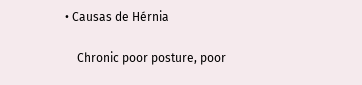• Causas de Hérnia

    Chronic poor posture, poor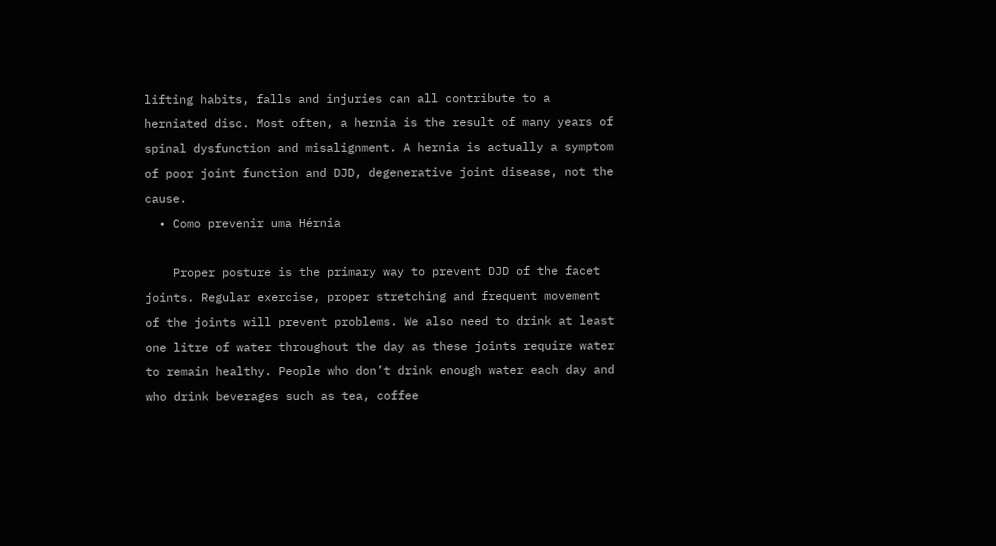lifting habits, falls and injuries can all contribute to a herniated disc. Most often, a hernia is the result of many years of spinal dysfunction and misalignment. A hernia is actually a symptom of poor joint function and DJD, degenerative joint disease, not the cause.
  • Como prevenir uma Hérnia

    Proper posture is the primary way to prevent DJD of the facet joints. Regular exercise, proper stretching and frequent movement of the joints will prevent problems. We also need to drink at least one litre of water throughout the day as these joints require water to remain healthy. People who don’t drink enough water each day and who drink beverages such as tea, coffee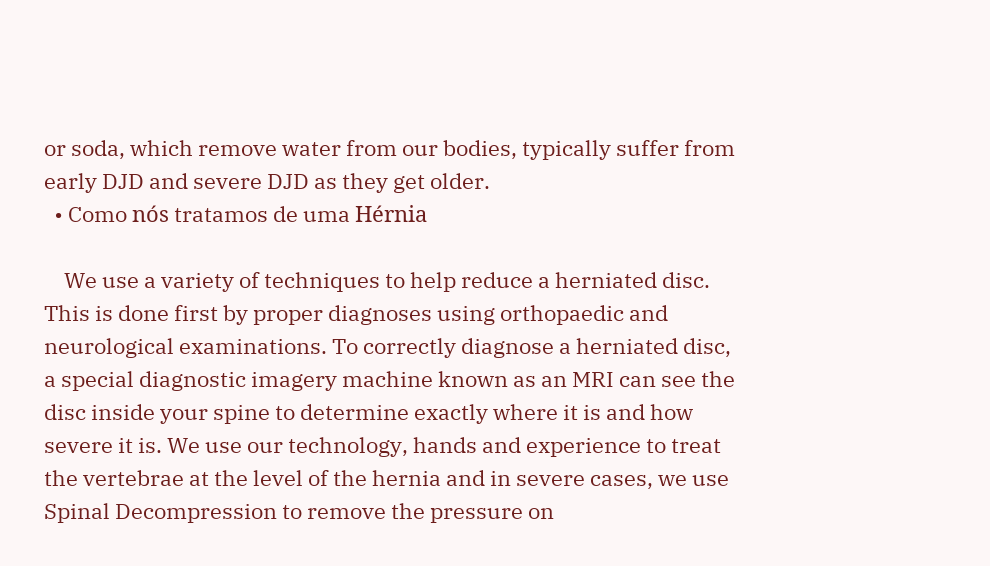or soda, which remove water from our bodies, typically suffer from early DJD and severe DJD as they get older.
  • Como nós tratamos de uma Hérnia

    We use a variety of techniques to help reduce a herniated disc. This is done first by proper diagnoses using orthopaedic and neurological examinations. To correctly diagnose a herniated disc, a special diagnostic imagery machine known as an MRI can see the disc inside your spine to determine exactly where it is and how severe it is. We use our technology, hands and experience to treat the vertebrae at the level of the hernia and in severe cases, we use Spinal Decompression to remove the pressure on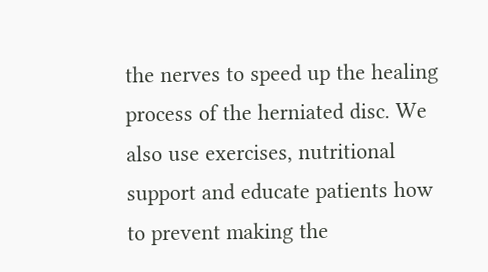the nerves to speed up the healing process of the herniated disc. We also use exercises, nutritional support and educate patients how to prevent making the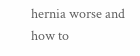hernia worse and how to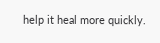help it heal more quickly.